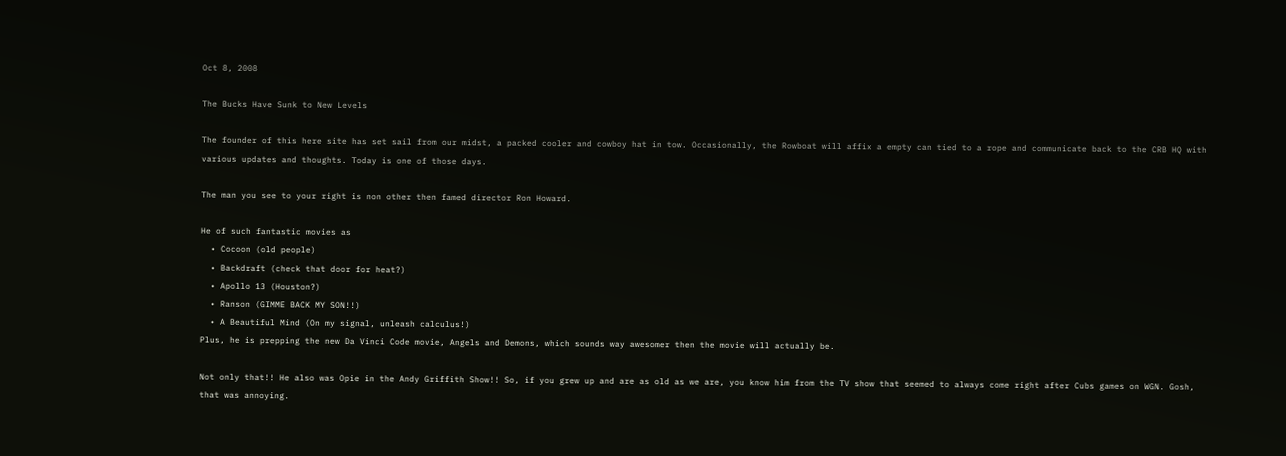Oct 8, 2008

The Bucks Have Sunk to New Levels

The founder of this here site has set sail from our midst, a packed cooler and cowboy hat in tow. Occasionally, the Rowboat will affix a empty can tied to a rope and communicate back to the CRB HQ with various updates and thoughts. Today is one of those days.

The man you see to your right is non other then famed director Ron Howard.

He of such fantastic movies as
  • Cocoon (old people)
  • Backdraft (check that door for heat?)
  • Apollo 13 (Houston?)
  • Ranson (GIMME BACK MY SON!!)
  • A Beautiful Mind (On my signal, unleash calculus!)
Plus, he is prepping the new Da Vinci Code movie, Angels and Demons, which sounds way awesomer then the movie will actually be.

Not only that!! He also was Opie in the Andy Griffith Show!! So, if you grew up and are as old as we are, you know him from the TV show that seemed to always come right after Cubs games on WGN. Gosh, that was annoying.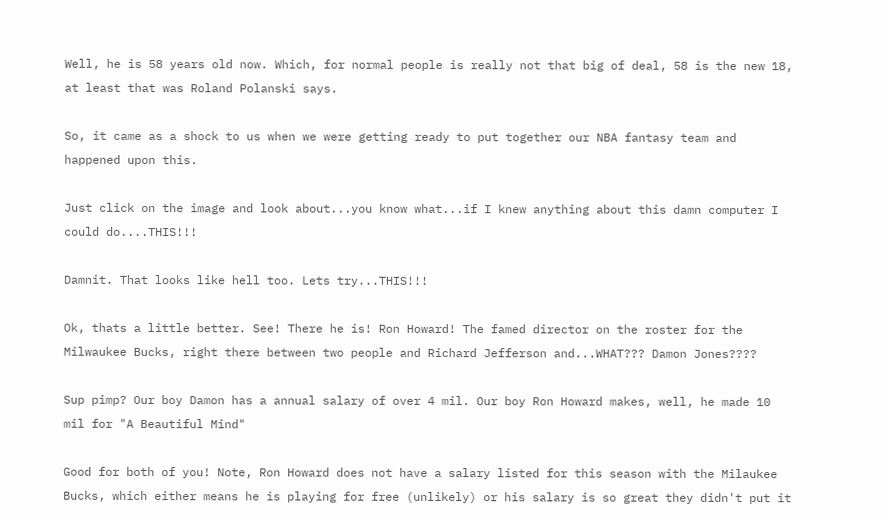Well, he is 58 years old now. Which, for normal people is really not that big of deal, 58 is the new 18, at least that was Roland Polanski says.

So, it came as a shock to us when we were getting ready to put together our NBA fantasy team and happened upon this.

Just click on the image and look about...you know what...if I knew anything about this damn computer I could do....THIS!!!

Damnit. That looks like hell too. Lets try...THIS!!!

Ok, thats a little better. See! There he is! Ron Howard! The famed director on the roster for the Milwaukee Bucks, right there between two people and Richard Jefferson and...WHAT??? Damon Jones????

Sup pimp? Our boy Damon has a annual salary of over 4 mil. Our boy Ron Howard makes, well, he made 10 mil for "A Beautiful Mind"

Good for both of you! Note, Ron Howard does not have a salary listed for this season with the Milaukee Bucks, which either means he is playing for free (unlikely) or his salary is so great they didn't put it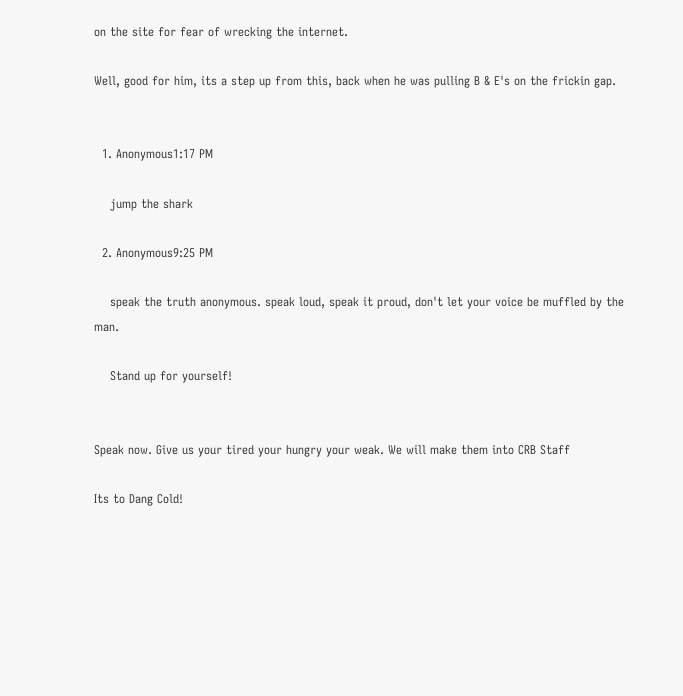on the site for fear of wrecking the internet.

Well, good for him, its a step up from this, back when he was pulling B & E's on the frickin gap.


  1. Anonymous1:17 PM

    jump the shark

  2. Anonymous9:25 PM

    speak the truth anonymous. speak loud, speak it proud, don't let your voice be muffled by the man.

    Stand up for yourself!


Speak now. Give us your tired your hungry your weak. We will make them into CRB Staff

Its to Dang Cold!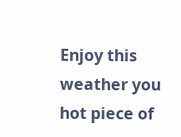Enjoy this weather you hot piece of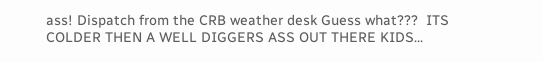ass! Dispatch from the CRB weather desk Guess what???  ITS COLDER THEN A WELL DIGGERS ASS OUT THERE KIDS...